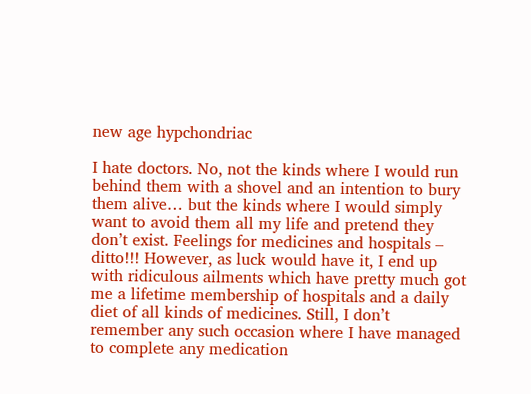new age hypchondriac

I hate doctors. No, not the kinds where I would run behind them with a shovel and an intention to bury them alive… but the kinds where I would simply want to avoid them all my life and pretend they don’t exist. Feelings for medicines and hospitals – ditto!!! However, as luck would have it, I end up with ridiculous ailments which have pretty much got me a lifetime membership of hospitals and a daily diet of all kinds of medicines. Still, I don’t remember any such occasion where I have managed to complete any medication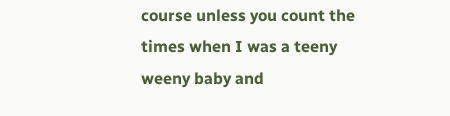course unless you count the times when I was a teeny weeny baby and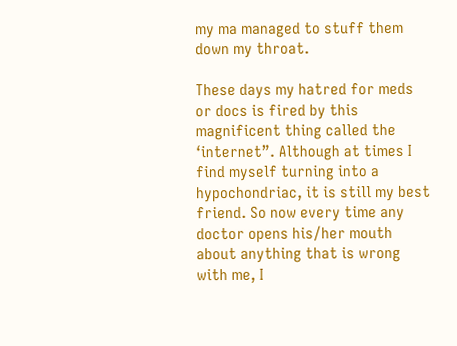my ma managed to stuff them down my throat.

These days my hatred for meds or docs is fired by this magnificent thing called the ‘internet”. Although at times I find myself turning into a hypochondriac, it is still my best friend. So now every time any doctor opens his/her mouth about anything that is wrong with me, I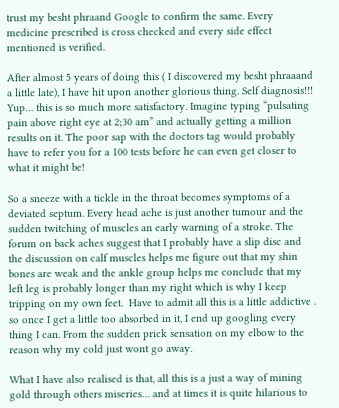trust my besht phraand Google to confirm the same. Every medicine prescribed is cross checked and every side effect mentioned is verified.

After almost 5 years of doing this ( I discovered my besht phraaand a little late), I have hit upon another glorious thing. Self diagnosis!!! Yup… this is so much more satisfactory. Imagine typing “pulsating pain above right eye at 2;30 am” and actually getting a million results on it. The poor sap with the doctors tag would probably have to refer you for a 100 tests before he can even get closer to what it might be!

So a sneeze with a tickle in the throat becomes symptoms of a deviated septum. Every head ache is just another tumour and the sudden twitching of muscles an early warning of a stroke. The forum on back aches suggest that I probably have a slip disc and the discussion on calf muscles helps me figure out that my shin bones are weak and the ankle group helps me conclude that my left leg is probably longer than my right which is why I keep tripping on my own feet.  Have to admit all this is a little addictive . so once I get a little too absorbed in it, I end up googling every thing I can. From the sudden prick sensation on my elbow to the reason why my cold just wont go away.

What I have also realised is that, all this is a just a way of mining gold through others miseries… and at times it is quite hilarious to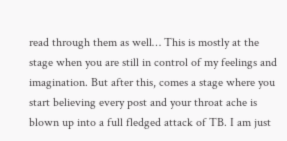read through them as well… This is mostly at the stage when you are still in control of my feelings and imagination. But after this, comes a stage where you start believing every post and your throat ache is blown up into a full fledged attack of TB. I am just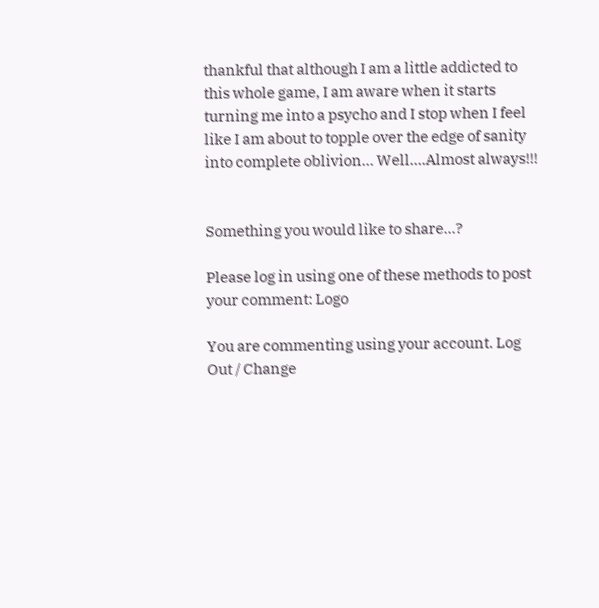thankful that although I am a little addicted to this whole game, I am aware when it starts  turning me into a psycho and I stop when I feel like I am about to topple over the edge of sanity into complete oblivion… Well….Almost always!!!


Something you would like to share...?

Please log in using one of these methods to post your comment: Logo

You are commenting using your account. Log Out / Change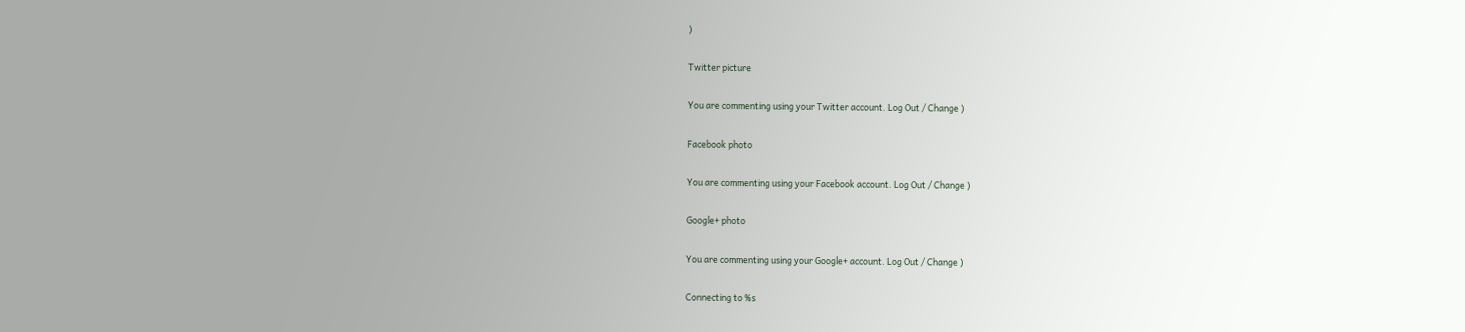)

Twitter picture

You are commenting using your Twitter account. Log Out / Change )

Facebook photo

You are commenting using your Facebook account. Log Out / Change )

Google+ photo

You are commenting using your Google+ account. Log Out / Change )

Connecting to %s